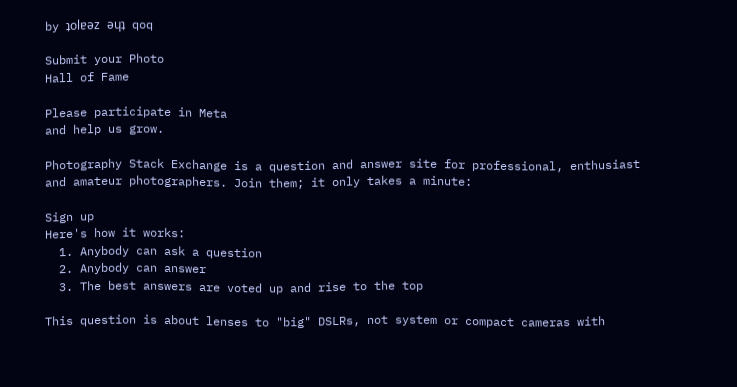by ʇolɐǝz ǝɥʇ qoq

Submit your Photo
Hall of Fame

Please participate in Meta
and help us grow.

Photography Stack Exchange is a question and answer site for professional, enthusiast and amateur photographers. Join them; it only takes a minute:

Sign up
Here's how it works:
  1. Anybody can ask a question
  2. Anybody can answer
  3. The best answers are voted up and rise to the top

This question is about lenses to "big" DSLRs, not system or compact cameras with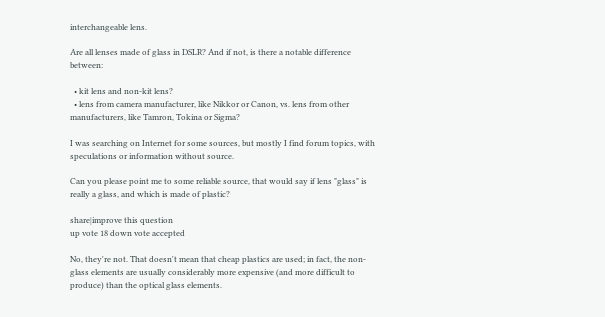interchangeable lens.

Are all lenses made of glass in DSLR? And if not, is there a notable difference between:

  • kit lens and non-kit lens?
  • lens from camera manufacturer, like Nikkor or Canon, vs. lens from other manufacturers, like Tamron, Tokina or Sigma?

I was searching on Internet for some sources, but mostly I find forum topics, with speculations or information without source.

Can you please point me to some reliable source, that would say if lens "glass" is really a glass, and which is made of plastic?

share|improve this question
up vote 18 down vote accepted

No, they're not. That doesn't mean that cheap plastics are used; in fact, the non-glass elements are usually considerably more expensive (and more difficult to produce) than the optical glass elements.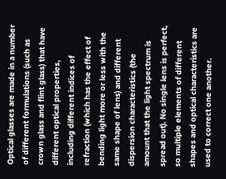Optical glasses are made in a number of different formulations (such as crown glass and flint glass) that have different optical properties, including different indices of refraction (which has the effect of bending light more or less with the same shape of lens) and different dispersion characteristics (the amount that the light spectrum is spread out). No single lens is perfect, so multiple elements of different shapes and optical characteristics are used to correct one another.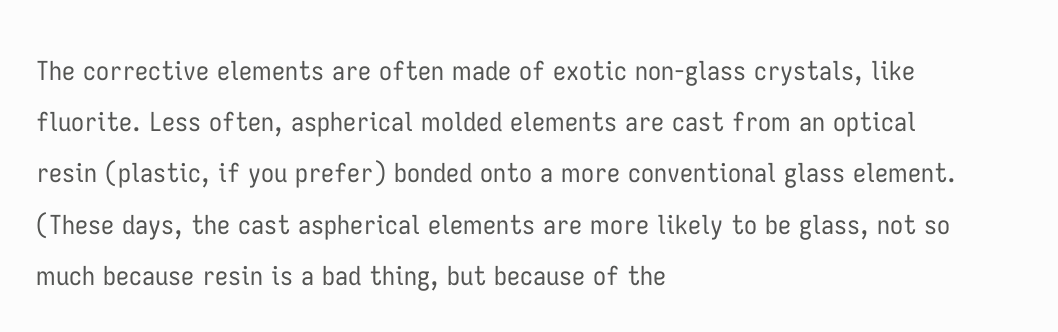The corrective elements are often made of exotic non-glass crystals, like fluorite. Less often, aspherical molded elements are cast from an optical resin (plastic, if you prefer) bonded onto a more conventional glass element. (These days, the cast aspherical elements are more likely to be glass, not so much because resin is a bad thing, but because of the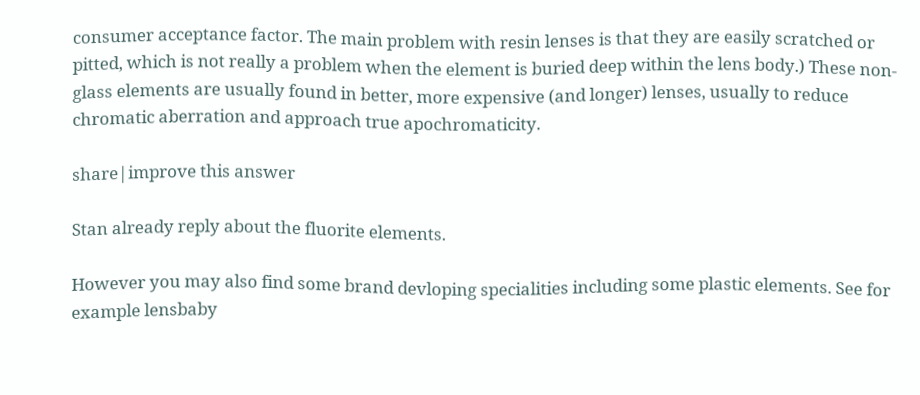consumer acceptance factor. The main problem with resin lenses is that they are easily scratched or pitted, which is not really a problem when the element is buried deep within the lens body.) These non-glass elements are usually found in better, more expensive (and longer) lenses, usually to reduce chromatic aberration and approach true apochromaticity.

share|improve this answer

Stan already reply about the fluorite elements.

However you may also find some brand devloping specialities including some plastic elements. See for example lensbaby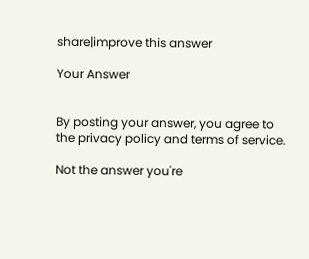share|improve this answer

Your Answer


By posting your answer, you agree to the privacy policy and terms of service.

Not the answer you're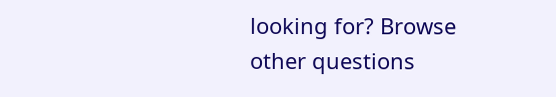looking for? Browse other questions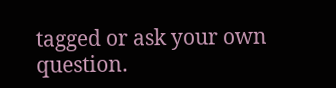tagged or ask your own question.